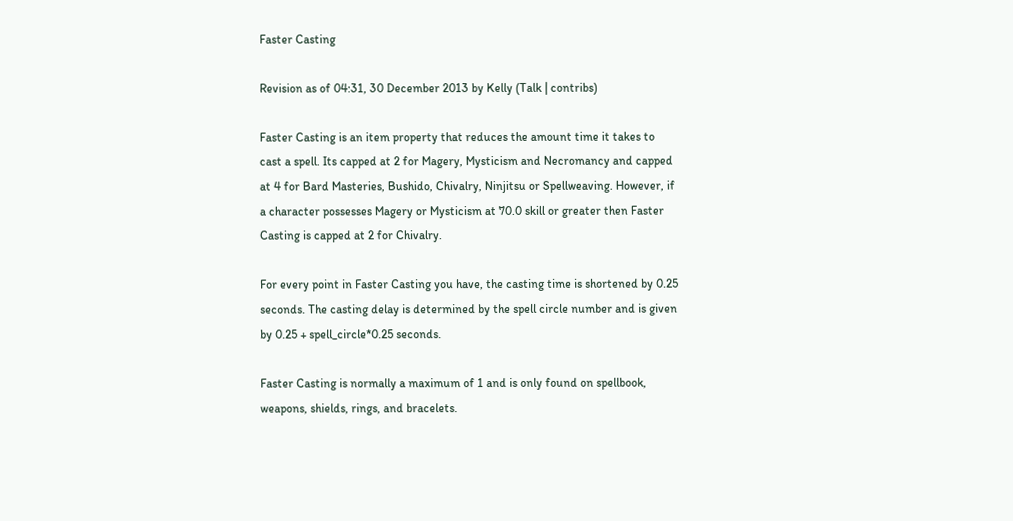Faster Casting

Revision as of 04:31, 30 December 2013 by Kelly (Talk | contribs)

Faster Casting is an item property that reduces the amount time it takes to cast a spell. Its capped at 2 for Magery, Mysticism and Necromancy and capped at 4 for Bard Masteries, Bushido, Chivalry, Ninjitsu or Spellweaving. However, if a character possesses Magery or Mysticism at 70.0 skill or greater then Faster Casting is capped at 2 for Chivalry.

For every point in Faster Casting you have, the casting time is shortened by 0.25 seconds. The casting delay is determined by the spell circle number and is given by 0.25 + spell_circle*0.25 seconds.

Faster Casting is normally a maximum of 1 and is only found on spellbook, weapons, shields, rings, and bracelets.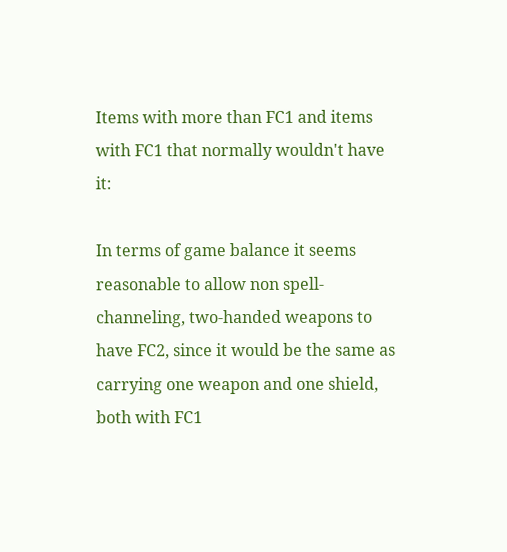Items with more than FC1 and items with FC1 that normally wouldn't have it:

In terms of game balance it seems reasonable to allow non spell-channeling, two-handed weapons to have FC2, since it would be the same as carrying one weapon and one shield, both with FC1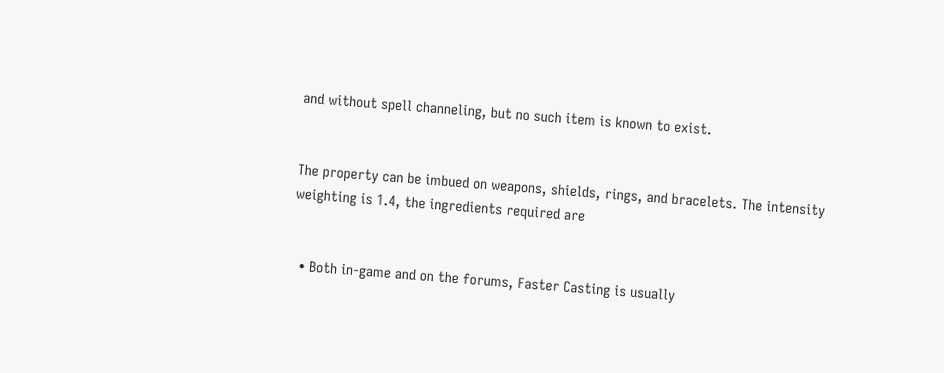and without spell channeling, but no such item is known to exist.


The property can be imbued on weapons, shields, rings, and bracelets. The intensity weighting is 1.4, the ingredients required are


  • Both in-game and on the forums, Faster Casting is usually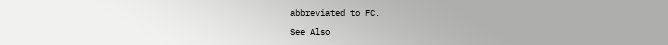abbreviated to FC.

See Also